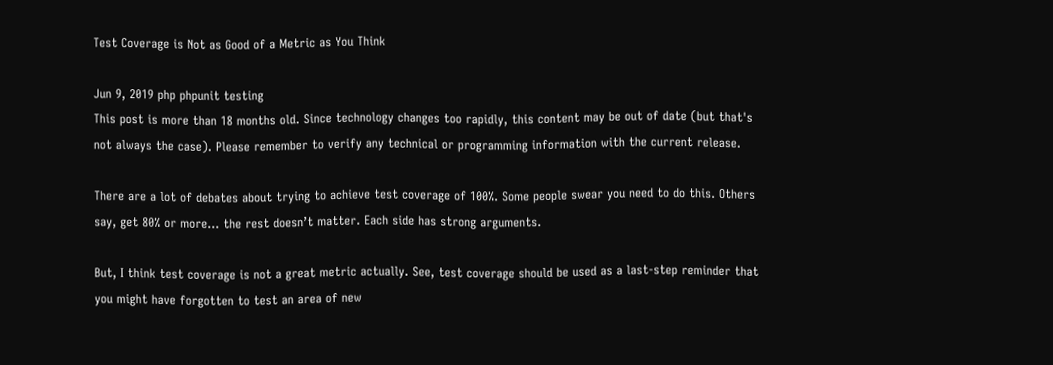Test Coverage is Not as Good of a Metric as You Think

Jun 9, 2019 php phpunit testing
This post is more than 18 months old. Since technology changes too rapidly, this content may be out of date (but that's not always the case). Please remember to verify any technical or programming information with the current release.

There are a lot of debates about trying to achieve test coverage of 100%. Some people swear you need to do this. Others say, get 80% or more… the rest doesn’t matter. Each side has strong arguments.

But, I think test coverage is not a great metric actually. See, test coverage should be used as a last-step reminder that you might have forgotten to test an area of new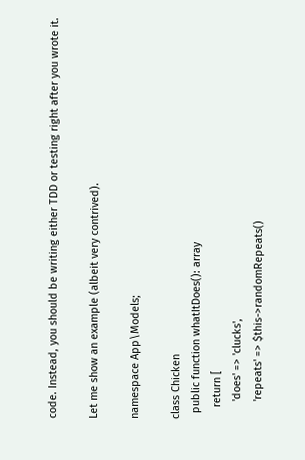code. Instead, you should be writing either TDD or testing right after you wrote it.

Let me show an example (albeit very contrived).

namespace App\Models;

class Chicken
  public function whatItDoes(): array
    return [
      'does' => 'clucks',
      'repeats' => $this->randomRepeats()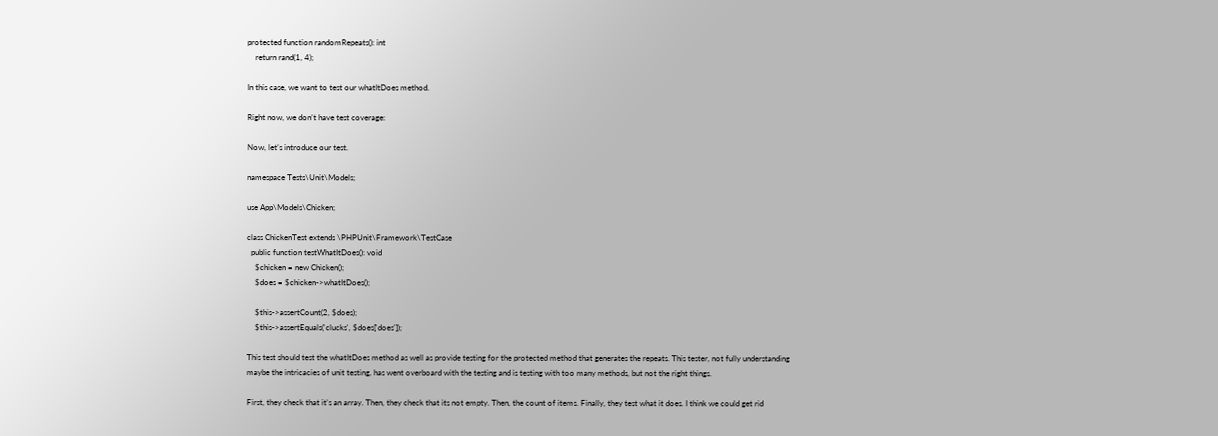protected function randomRepeats(): int
    return rand(1, 4);

In this case, we want to test our whatItDoes method.

Right now, we don’t have test coverage:

Now, let’s introduce our test.

namespace Tests\Unit\Models;

use App\Models\Chicken;

class ChickenTest extends \PHPUnit\Framework\TestCase
  public function testWhatItDoes(): void
    $chicken = new Chicken();
    $does = $chicken->whatItDoes();

    $this->assertCount(2, $does);
    $this->assertEquals('clucks', $does['does']);

This test should test the whatItDoes method as well as provide testing for the protected method that generates the repeats. This tester, not fully understanding maybe the intricacies of unit testing, has went overboard with the testing and is testing with too many methods, but not the right things.

First, they check that it’s an array. Then, they check that its not empty. Then, the count of items. Finally, they test what it does. I think we could get rid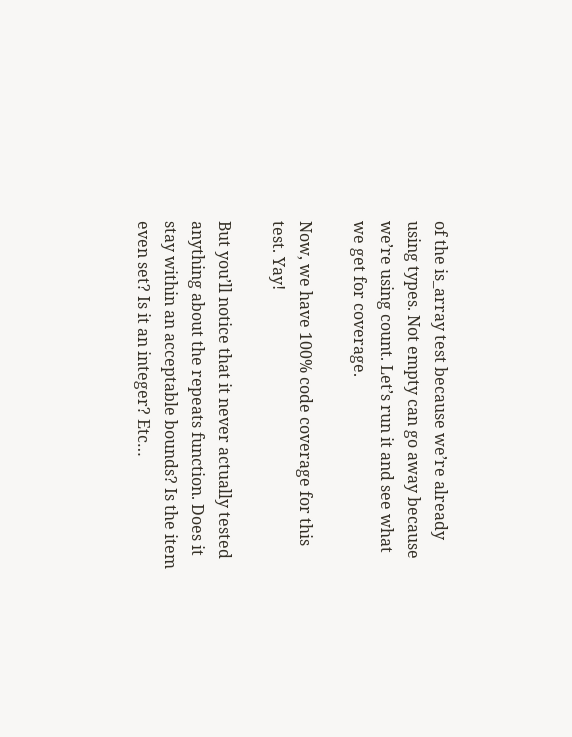of the is_array test because we’re already using types. Not empty can go away because we’re using count. Let’s run it and see what we get for coverage.

Now, we have 100% code coverage for this test. Yay!

But you’ll notice that it never actually tested anything about the repeats function. Does it stay within an acceptable bounds? Is the item even set? Is it an integer? Etc…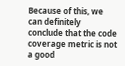Because of this, we can definitely conclude that the code coverage metric is not a good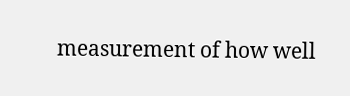measurement of how well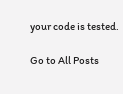your code is tested.

Go to All Posts